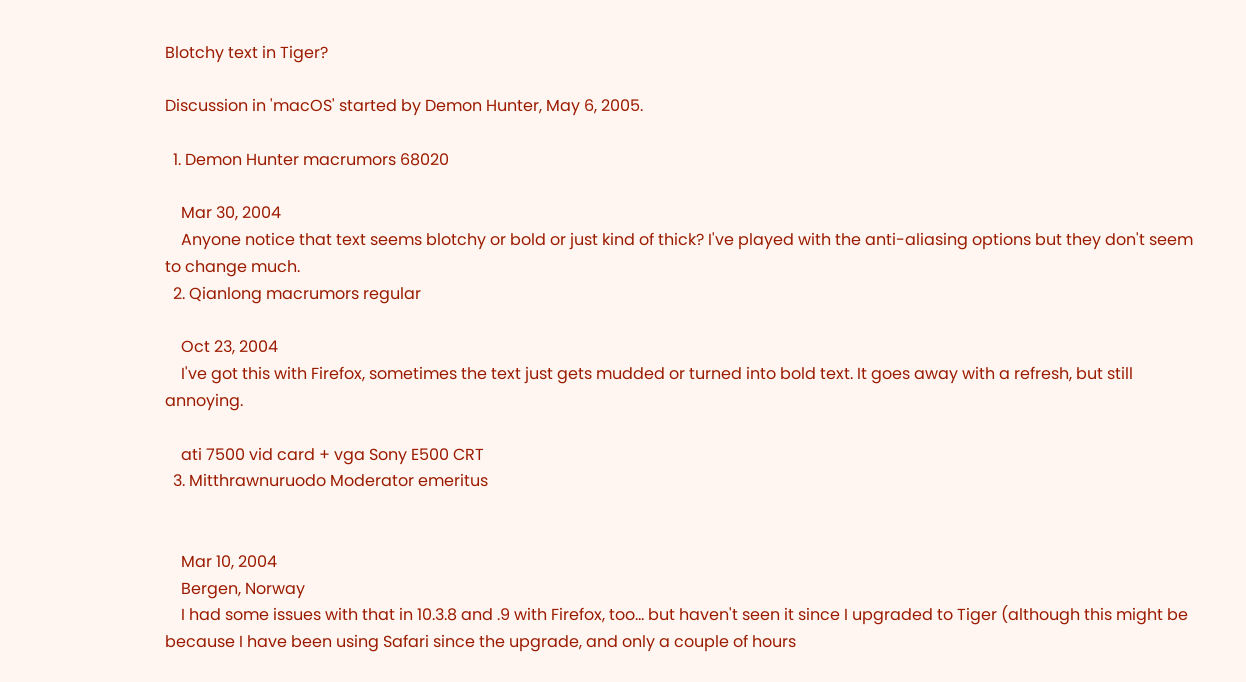Blotchy text in Tiger?

Discussion in 'macOS' started by Demon Hunter, May 6, 2005.

  1. Demon Hunter macrumors 68020

    Mar 30, 2004
    Anyone notice that text seems blotchy or bold or just kind of thick? I've played with the anti-aliasing options but they don't seem to change much.
  2. Qianlong macrumors regular

    Oct 23, 2004
    I've got this with Firefox, sometimes the text just gets mudded or turned into bold text. It goes away with a refresh, but still annoying.

    ati 7500 vid card + vga Sony E500 CRT
  3. Mitthrawnuruodo Moderator emeritus


    Mar 10, 2004
    Bergen, Norway
    I had some issues with that in 10.3.8 and .9 with Firefox, too... but haven't seen it since I upgraded to Tiger (although this might be because I have been using Safari since the upgrade, and only a couple of hours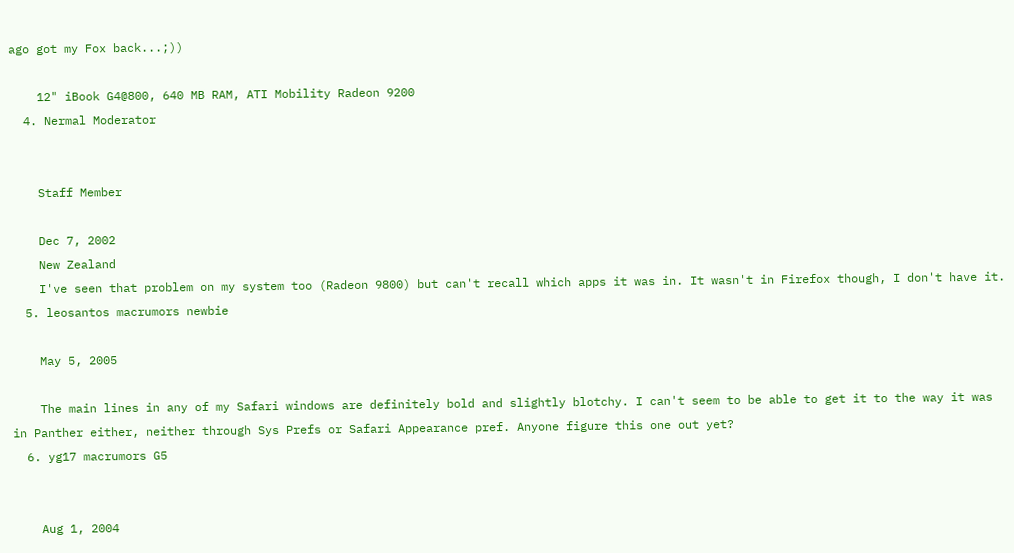ago got my Fox back...;))

    12" iBook G4@800, 640 MB RAM, ATI Mobility Radeon 9200
  4. Nermal Moderator


    Staff Member

    Dec 7, 2002
    New Zealand
    I've seen that problem on my system too (Radeon 9800) but can't recall which apps it was in. It wasn't in Firefox though, I don't have it.
  5. leosantos macrumors newbie

    May 5, 2005

    The main lines in any of my Safari windows are definitely bold and slightly blotchy. I can't seem to be able to get it to the way it was in Panther either, neither through Sys Prefs or Safari Appearance pref. Anyone figure this one out yet?
  6. yg17 macrumors G5


    Aug 1, 2004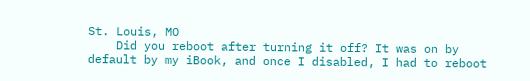St. Louis, MO
    Did you reboot after turning it off? It was on by default by my iBook, and once I disabled, I had to reboot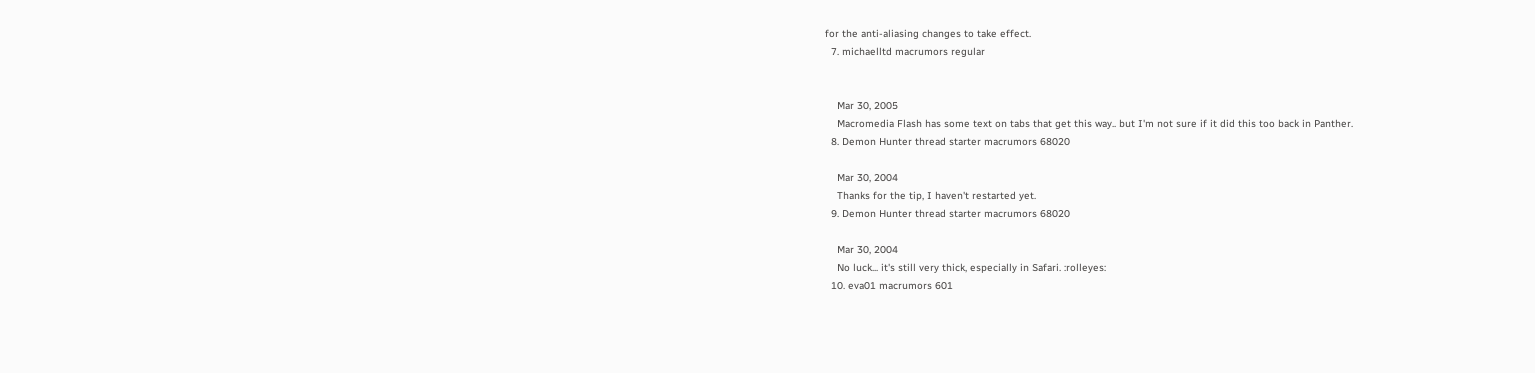for the anti-aliasing changes to take effect.
  7. michaelltd macrumors regular


    Mar 30, 2005
    Macromedia Flash has some text on tabs that get this way.. but I'm not sure if it did this too back in Panther.
  8. Demon Hunter thread starter macrumors 68020

    Mar 30, 2004
    Thanks for the tip, I haven't restarted yet.
  9. Demon Hunter thread starter macrumors 68020

    Mar 30, 2004
    No luck... it's still very thick, especially in Safari. :rolleyes:
  10. eva01 macrumors 601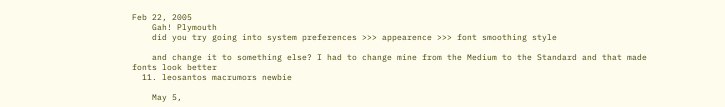Feb 22, 2005
    Gah! Plymouth
    did you try going into system preferences >>> appearence >>> font smoothing style

    and change it to something else? I had to change mine from the Medium to the Standard and that made fonts look better
  11. leosantos macrumors newbie

    May 5,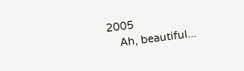2005
    Ah, beautiful...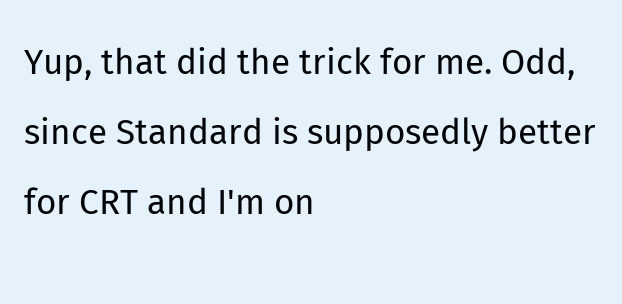Yup, that did the trick for me. Odd, since Standard is supposedly better for CRT and I'm on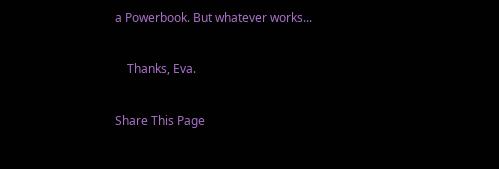a Powerbook. But whatever works...

    Thanks, Eva.

Share This Page